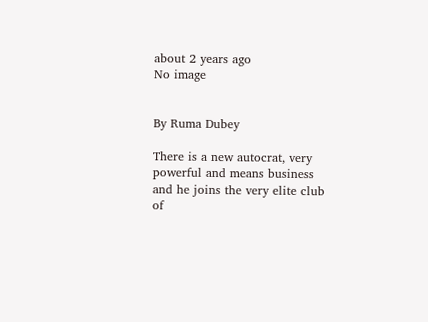about 2 years ago
No image


By Ruma Dubey

There is a new autocrat, very powerful and means business and he joins the very elite club of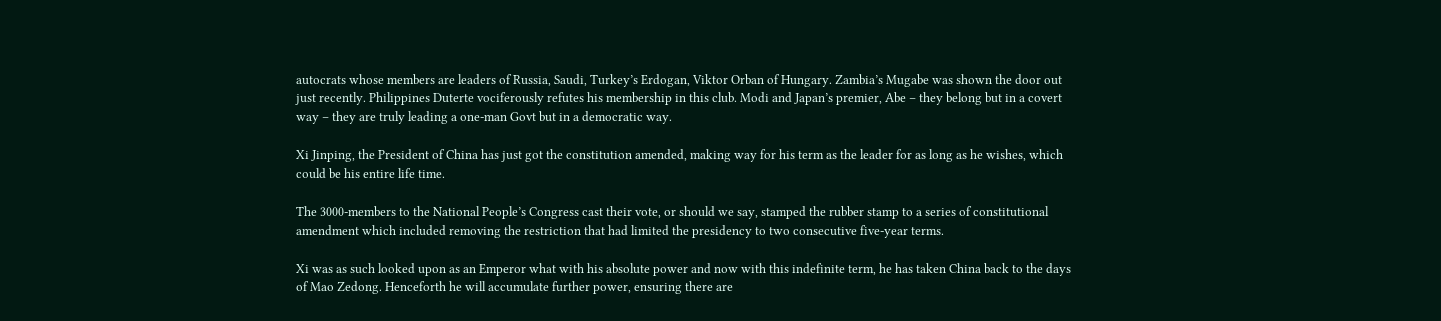autocrats whose members are leaders of Russia, Saudi, Turkey’s Erdogan, Viktor Orban of Hungary. Zambia’s Mugabe was shown the door out just recently. Philippines Duterte vociferously refutes his membership in this club. Modi and Japan’s premier, Abe – they belong but in a covert way – they are truly leading a one-man Govt but in a democratic way.

Xi Jinping, the President of China has just got the constitution amended, making way for his term as the leader for as long as he wishes, which could be his entire life time.

The 3000-members to the National People’s Congress cast their vote, or should we say, stamped the rubber stamp to a series of constitutional amendment which included removing the restriction that had limited the presidency to two consecutive five-year terms.

Xi was as such looked upon as an Emperor what with his absolute power and now with this indefinite term, he has taken China back to the days of Mao Zedong. Henceforth he will accumulate further power, ensuring there are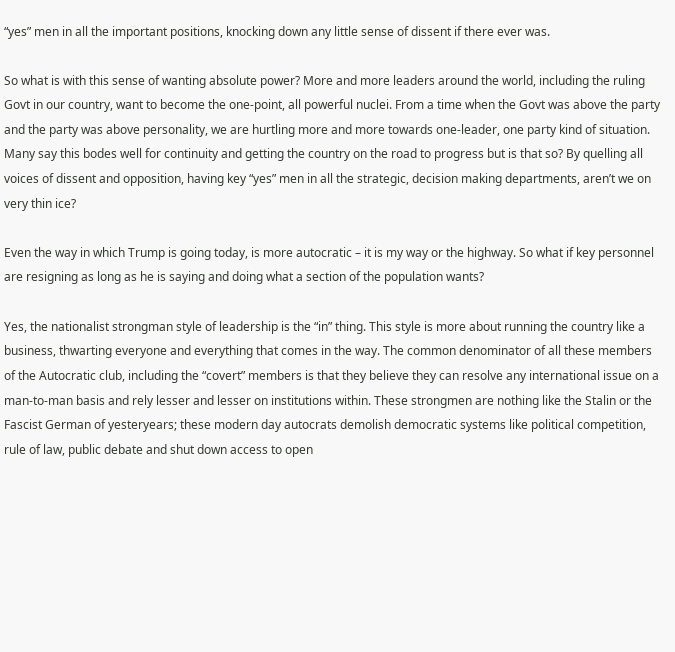“yes” men in all the important positions, knocking down any little sense of dissent if there ever was.

So what is with this sense of wanting absolute power? More and more leaders around the world, including the ruling Govt in our country, want to become the one-point, all powerful nuclei. From a time when the Govt was above the party and the party was above personality, we are hurtling more and more towards one-leader, one party kind of situation. Many say this bodes well for continuity and getting the country on the road to progress but is that so? By quelling all voices of dissent and opposition, having key “yes” men in all the strategic, decision making departments, aren’t we on very thin ice?

Even the way in which Trump is going today, is more autocratic – it is my way or the highway. So what if key personnel are resigning as long as he is saying and doing what a section of the population wants?

Yes, the nationalist strongman style of leadership is the “in” thing. This style is more about running the country like a business, thwarting everyone and everything that comes in the way. The common denominator of all these members of the Autocratic club, including the “covert” members is that they believe they can resolve any international issue on a man-to-man basis and rely lesser and lesser on institutions within. These strongmen are nothing like the Stalin or the Fascist German of yesteryears; these modern day autocrats demolish democratic systems like political competition, rule of law, public debate and shut down access to open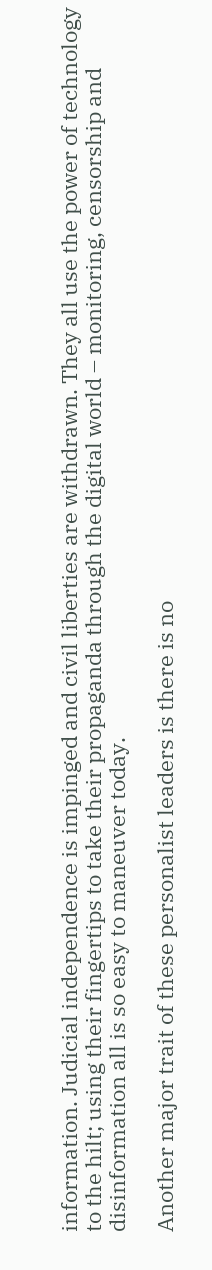information. Judicial independence is impinged and civil liberties are withdrawn. They all use the power of technology to the hilt; using their fingertips to take their propaganda through the digital world – monitoring, censorship and disinformation all is so easy to maneuver today.

Another major trait of these personalist leaders is there is no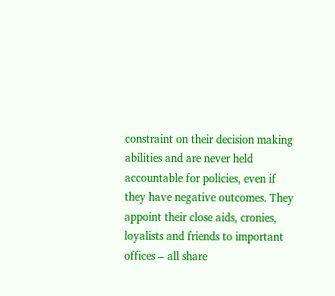constraint on their decision making abilities and are never held accountable for policies, even if they have negative outcomes. They appoint their close aids, cronies, loyalists and friends to important offices – all share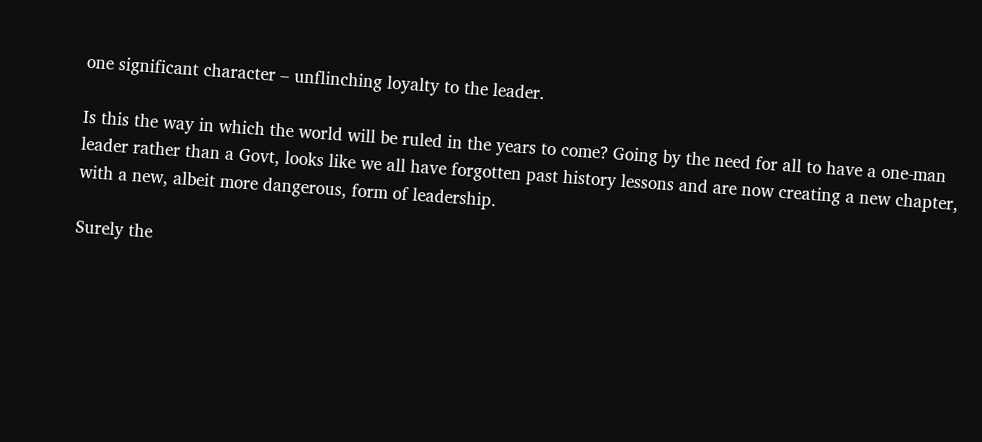one significant character – unflinching loyalty to the leader.

Is this the way in which the world will be ruled in the years to come? Going by the need for all to have a one-man leader rather than a Govt, looks like we all have forgotten past history lessons and are now creating a new chapter, with a new, albeit more dangerous, form of leadership.

Surely the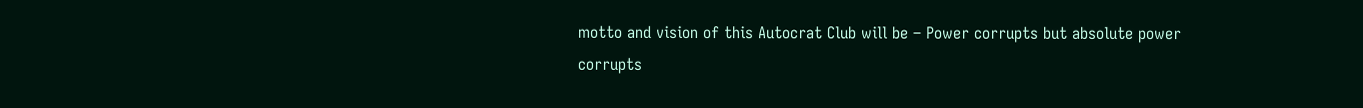motto and vision of this Autocrat Club will be – Power corrupts but absolute power corrupts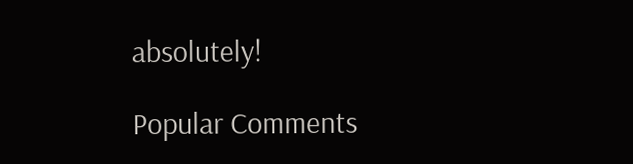absolutely!

Popular Comments